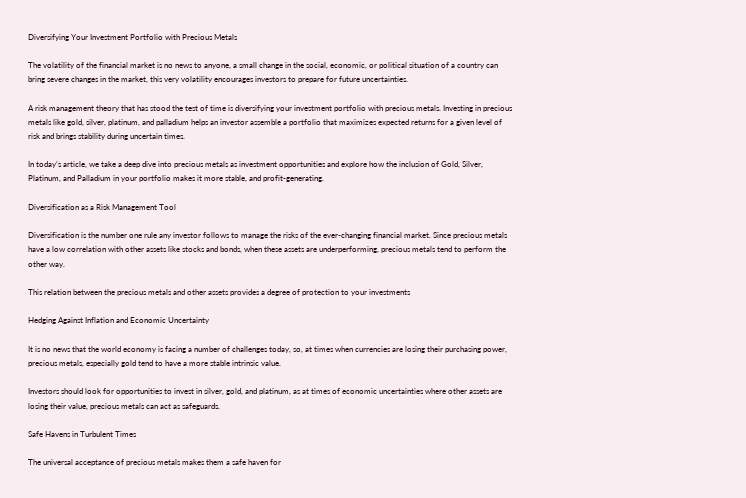Diversifying Your Investment Portfolio with Precious Metals

The volatility of the financial market is no news to anyone, a small change in the social, economic, or political situation of a country can bring severe changes in the market, this very volatility encourages investors to prepare for future uncertainties.

A risk management theory that has stood the test of time is diversifying your investment portfolio with precious metals. Investing in precious metals like gold, silver, platinum, and palladium helps an investor assemble a portfolio that maximizes expected returns for a given level of risk and brings stability during uncertain times.

In today’s article, we take a deep dive into precious metals as investment opportunities and explore how the inclusion of Gold, Silver, Platinum, and Palladium in your portfolio makes it more stable, and profit-generating.

Diversification as a Risk Management Tool

Diversification is the number one rule any investor follows to manage the risks of the ever-changing financial market. Since precious metals have a low correlation with other assets like stocks and bonds, when these assets are underperforming, precious metals tend to perform the other way.

This relation between the precious metals and other assets provides a degree of protection to your investments

Hedging Against Inflation and Economic Uncertainty

It is no news that the world economy is facing a number of challenges today, so, at times when currencies are losing their purchasing power, precious metals, especially gold tend to have a more stable intrinsic value.

Investors should look for opportunities to invest in silver, gold, and platinum, as at times of economic uncertainties where other assets are losing their value, precious metals can act as safeguards.

Safe Havens in Turbulent Times

The universal acceptance of precious metals makes them a safe haven for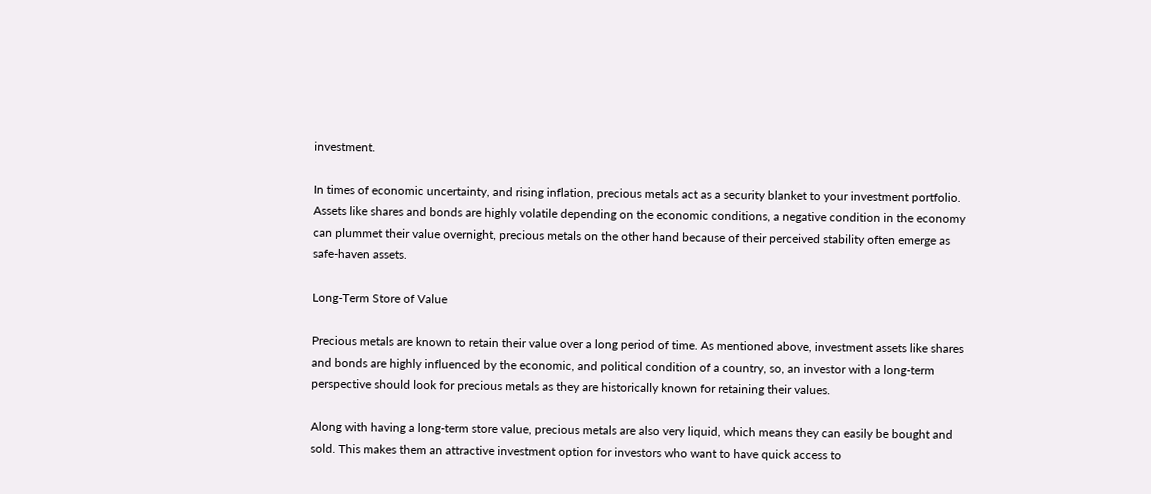investment.

In times of economic uncertainty, and rising inflation, precious metals act as a security blanket to your investment portfolio. Assets like shares and bonds are highly volatile depending on the economic conditions, a negative condition in the economy can plummet their value overnight, precious metals on the other hand because of their perceived stability often emerge as safe-haven assets.

Long-Term Store of Value

Precious metals are known to retain their value over a long period of time. As mentioned above, investment assets like shares and bonds are highly influenced by the economic, and political condition of a country, so, an investor with a long-term perspective should look for precious metals as they are historically known for retaining their values.

Along with having a long-term store value, precious metals are also very liquid, which means they can easily be bought and sold. This makes them an attractive investment option for investors who want to have quick access to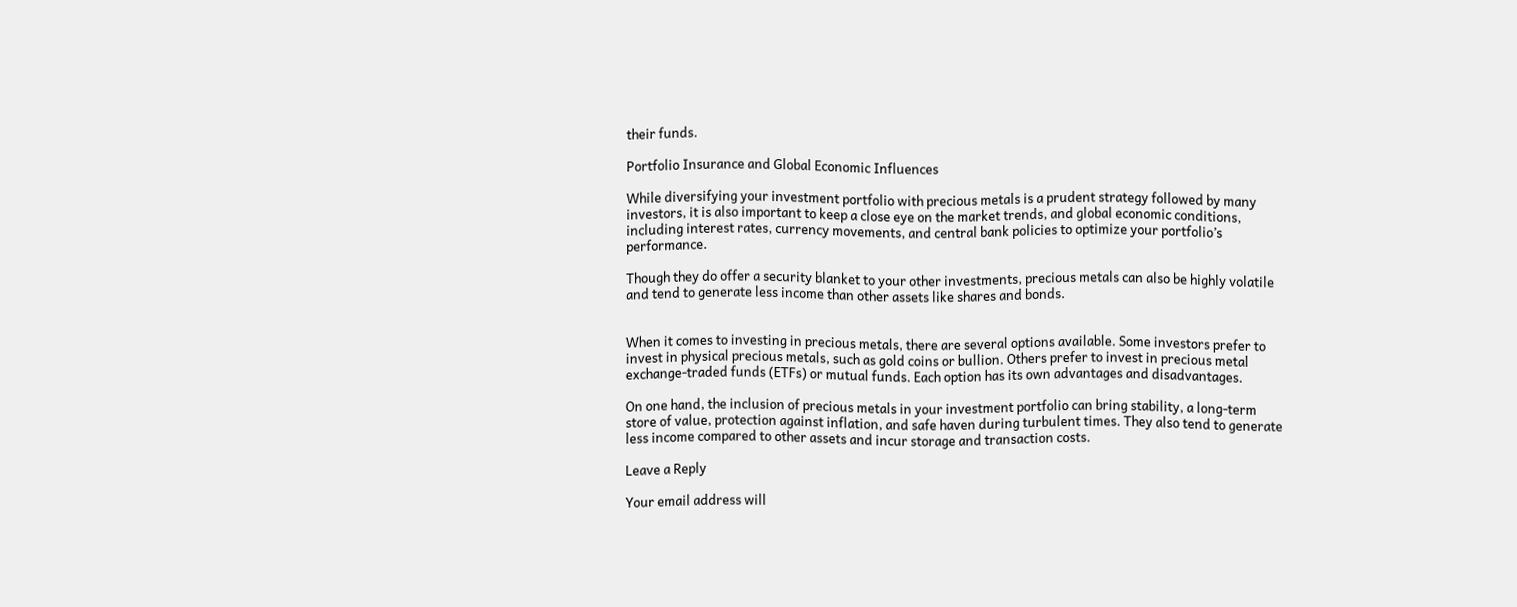their funds.

Portfolio Insurance and Global Economic Influences

While diversifying your investment portfolio with precious metals is a prudent strategy followed by many investors, it is also important to keep a close eye on the market trends, and global economic conditions, including interest rates, currency movements, and central bank policies to optimize your portfolio’s performance.

Though they do offer a security blanket to your other investments, precious metals can also be highly volatile and tend to generate less income than other assets like shares and bonds.


When it comes to investing in precious metals, there are several options available. Some investors prefer to invest in physical precious metals, such as gold coins or bullion. Others prefer to invest in precious metal exchange-traded funds (ETFs) or mutual funds. Each option has its own advantages and disadvantages.

On one hand, the inclusion of precious metals in your investment portfolio can bring stability, a long-term store of value, protection against inflation, and safe haven during turbulent times. They also tend to generate less income compared to other assets and incur storage and transaction costs.

Leave a Reply

Your email address will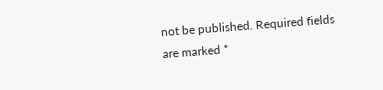not be published. Required fields are marked *